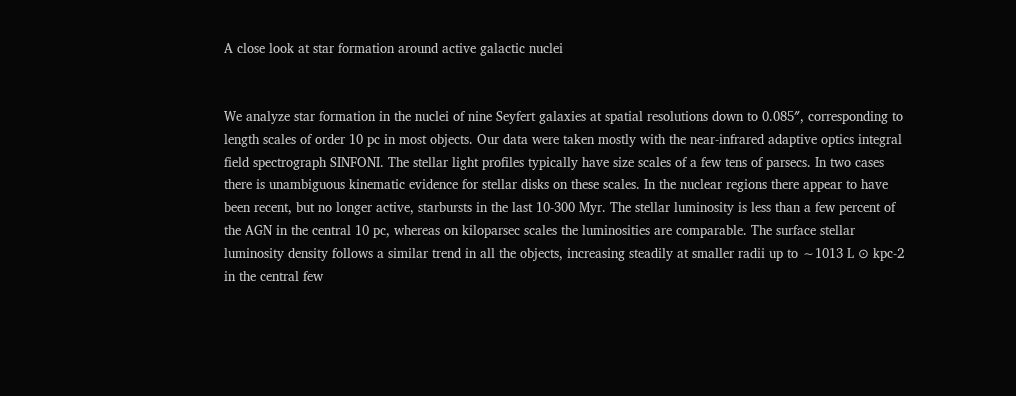A close look at star formation around active galactic nuclei


We analyze star formation in the nuclei of nine Seyfert galaxies at spatial resolutions down to 0.085″, corresponding to length scales of order 10 pc in most objects. Our data were taken mostly with the near-infrared adaptive optics integral field spectrograph SINFONI. The stellar light profiles typically have size scales of a few tens of parsecs. In two cases there is unambiguous kinematic evidence for stellar disks on these scales. In the nuclear regions there appear to have been recent, but no longer active, starbursts in the last 10-300 Myr. The stellar luminosity is less than a few percent of the AGN in the central 10 pc, whereas on kiloparsec scales the luminosities are comparable. The surface stellar luminosity density follows a similar trend in all the objects, increasing steadily at smaller radii up to ∼1013 L ⊙ kpc-2 in the central few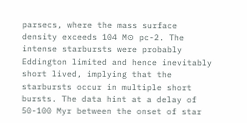parsecs, where the mass surface density exceeds 104 M⊙ pc-2. The intense starbursts were probably Eddington limited and hence inevitably short lived, implying that the starbursts occur in multiple short bursts. The data hint at a delay of 50-100 Myr between the onset of star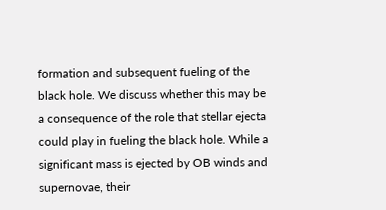formation and subsequent fueling of the black hole. We discuss whether this may be a consequence of the role that stellar ejecta could play in fueling the black hole. While a significant mass is ejected by OB winds and supernovae, their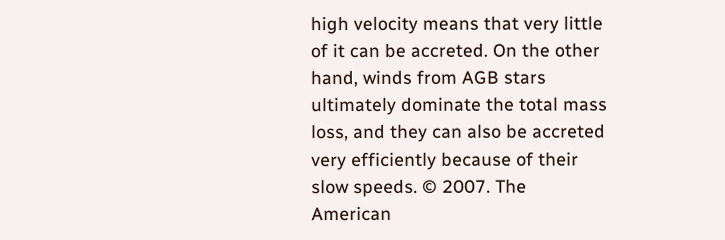high velocity means that very little of it can be accreted. On the other hand, winds from AGB stars ultimately dominate the total mass loss, and they can also be accreted very efficiently because of their slow speeds. © 2007. The American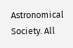Astronomical Society. All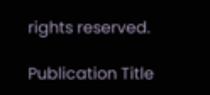rights reserved.

Publication Title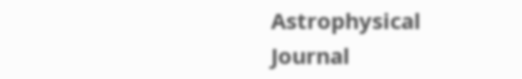Astrophysical Journal